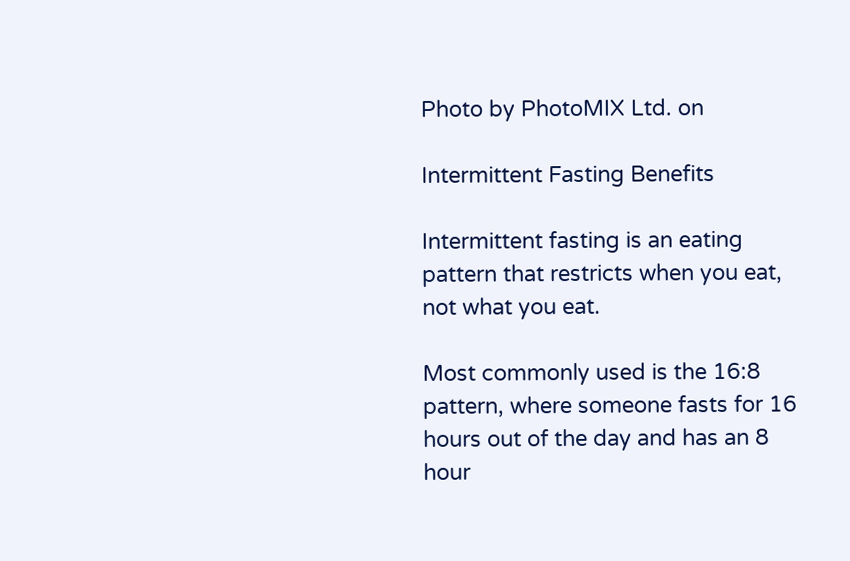Photo by PhotoMIX Ltd. on

Intermittent Fasting Benefits

Intermittent fasting is an eating pattern that restricts when you eat, not what you eat.

Most commonly used is the 16:8 pattern, where someone fasts for 16 hours out of the day and has an 8 hour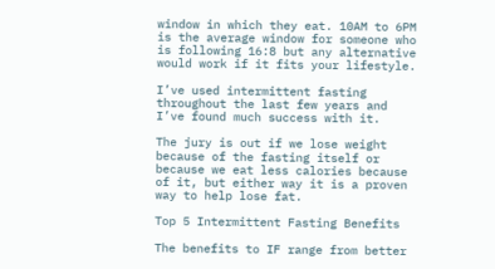window in which they eat. 10AM to 6PM is the average window for someone who is following 16:8 but any alternative would work if it fits your lifestyle.

I’ve used intermittent fasting throughout the last few years and I’ve found much success with it.

The jury is out if we lose weight because of the fasting itself or because we eat less calories because of it, but either way it is a proven way to help lose fat.

Top 5 Intermittent Fasting Benefits

The benefits to IF range from better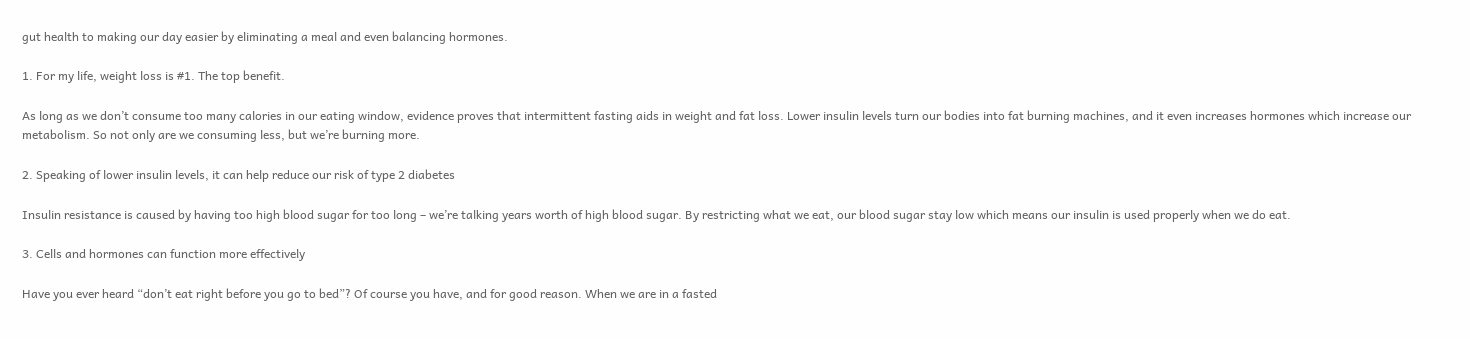gut health to making our day easier by eliminating a meal and even balancing hormones.

1. For my life, weight loss is #1. The top benefit.

As long as we don’t consume too many calories in our eating window, evidence proves that intermittent fasting aids in weight and fat loss. Lower insulin levels turn our bodies into fat burning machines, and it even increases hormones which increase our metabolism. So not only are we consuming less, but we’re burning more.

2. Speaking of lower insulin levels, it can help reduce our risk of type 2 diabetes

Insulin resistance is caused by having too high blood sugar for too long – we’re talking years worth of high blood sugar. By restricting what we eat, our blood sugar stay low which means our insulin is used properly when we do eat.

3. Cells and hormones can function more effectively

Have you ever heard “don’t eat right before you go to bed”? Of course you have, and for good reason. When we are in a fasted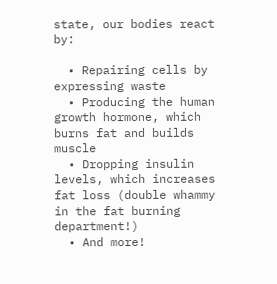state, our bodies react by:

  • Repairing cells by expressing waste
  • Producing the human growth hormone, which burns fat and builds muscle
  • Dropping insulin levels, which increases fat loss (double whammy in the fat burning department!)
  • And more!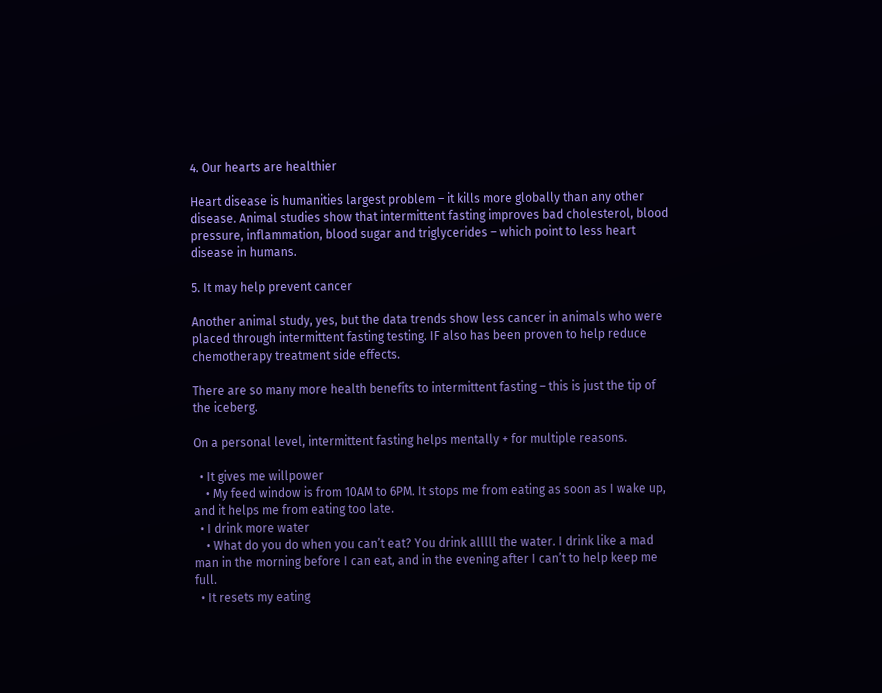4. Our hearts are healthier

Heart disease is humanities largest problem – it kills more globally than any other disease. Animal studies show that intermittent fasting improves bad cholesterol, blood pressure, inflammation, blood sugar and triglycerides – which point to less heart disease in humans.

5. It may help prevent cancer

Another animal study, yes, but the data trends show less cancer in animals who were placed through intermittent fasting testing. IF also has been proven to help reduce chemotherapy treatment side effects.

There are so many more health benefits to intermittent fasting – this is just the tip of the iceberg.

On a personal level, intermittent fasting helps mentally + for multiple reasons.

  • It gives me willpower
    • My feed window is from 10AM to 6PM. It stops me from eating as soon as I wake up, and it helps me from eating too late.
  • I drink more water
    • What do you do when you can’t eat? You drink alllll the water. I drink like a mad man in the morning before I can eat, and in the evening after I can’t to help keep me full.
  • It resets my eating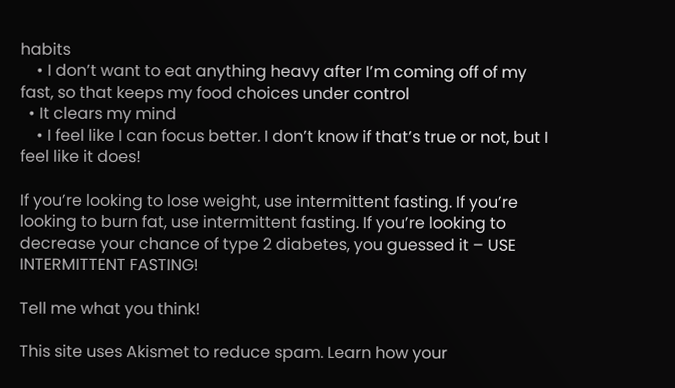habits
    • I don’t want to eat anything heavy after I’m coming off of my fast, so that keeps my food choices under control
  • It clears my mind
    • I feel like I can focus better. I don’t know if that’s true or not, but I feel like it does!

If you’re looking to lose weight, use intermittent fasting. If you’re looking to burn fat, use intermittent fasting. If you’re looking to decrease your chance of type 2 diabetes, you guessed it – USE INTERMITTENT FASTING!

Tell me what you think!

This site uses Akismet to reduce spam. Learn how your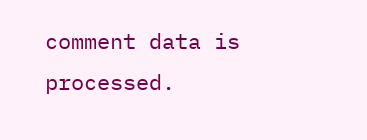comment data is processed.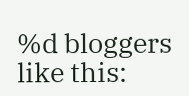%d bloggers like this: